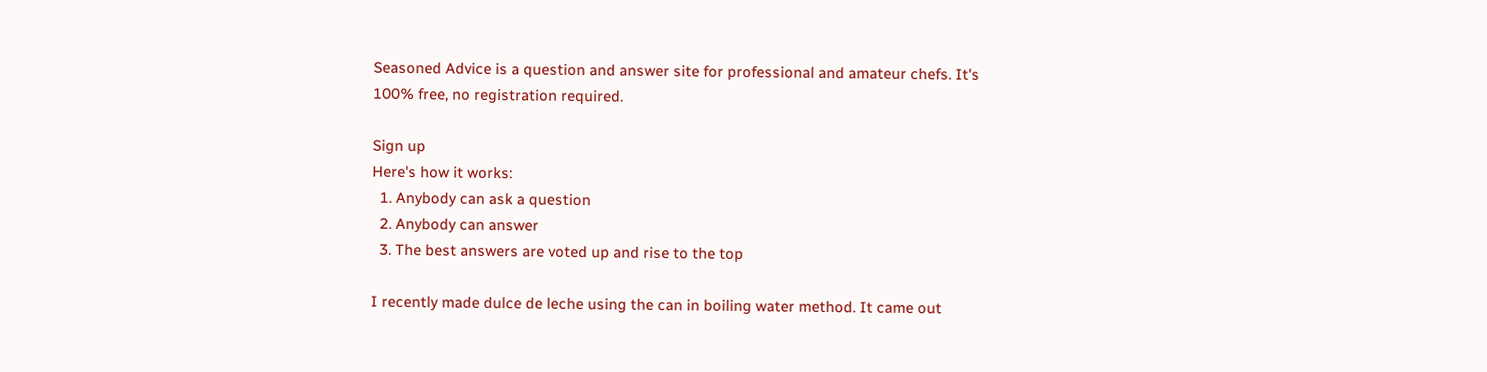Seasoned Advice is a question and answer site for professional and amateur chefs. It's 100% free, no registration required.

Sign up
Here's how it works:
  1. Anybody can ask a question
  2. Anybody can answer
  3. The best answers are voted up and rise to the top

I recently made dulce de leche using the can in boiling water method. It came out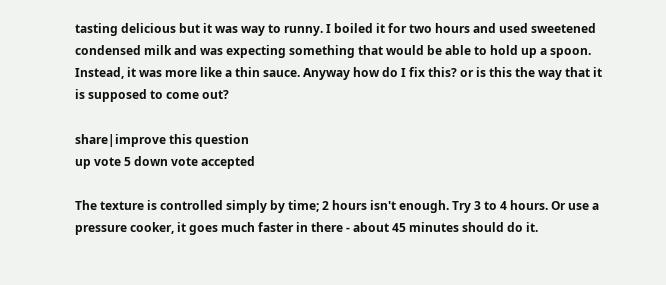tasting delicious but it was way to runny. I boiled it for two hours and used sweetened condensed milk and was expecting something that would be able to hold up a spoon. Instead, it was more like a thin sauce. Anyway how do I fix this? or is this the way that it is supposed to come out?

share|improve this question
up vote 5 down vote accepted

The texture is controlled simply by time; 2 hours isn't enough. Try 3 to 4 hours. Or use a pressure cooker, it goes much faster in there - about 45 minutes should do it.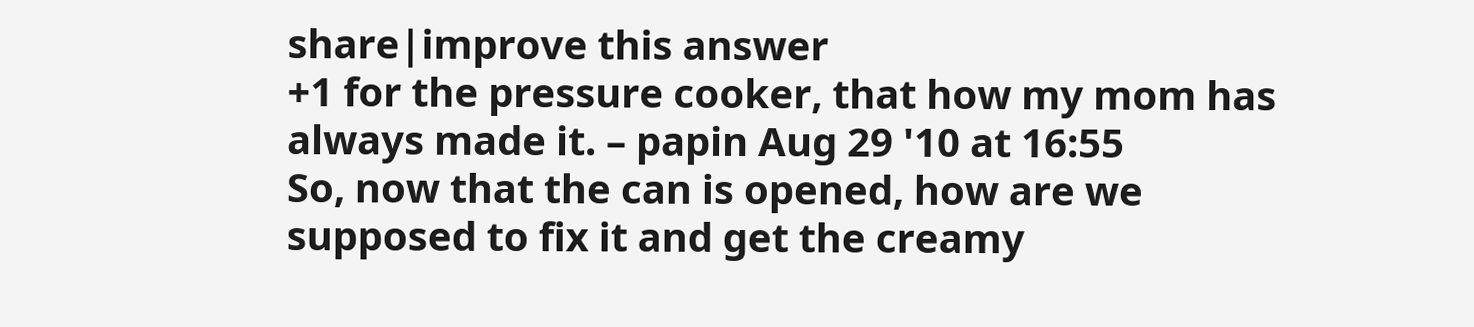share|improve this answer
+1 for the pressure cooker, that how my mom has always made it. – papin Aug 29 '10 at 16:55
So, now that the can is opened, how are we supposed to fix it and get the creamy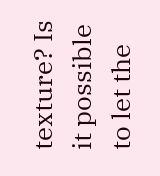texture? Is it possible to let the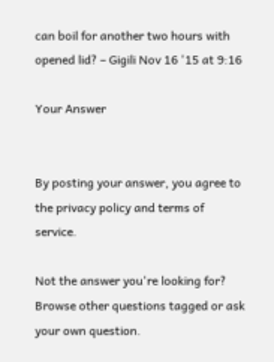can boil for another two hours with opened lid? – Gigili Nov 16 '15 at 9:16

Your Answer


By posting your answer, you agree to the privacy policy and terms of service.

Not the answer you're looking for? Browse other questions tagged or ask your own question.